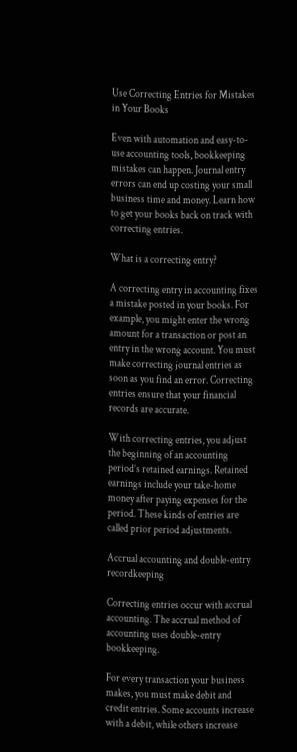Use Correcting Entries for Mistakes in Your Books

Even with automation and easy-to-use accounting tools, bookkeeping mistakes can happen. Journal entry errors can end up costing your small business time and money. Learn how to get your books back on track with correcting entries.

What is a correcting entry?

A correcting entry in accounting fixes a mistake posted in your books. For example, you might enter the wrong amount for a transaction or post an entry in the wrong account. You must make correcting journal entries as soon as you find an error. Correcting entries ensure that your financial records are accurate.

With correcting entries, you adjust the beginning of an accounting period’s retained earnings. Retained earnings include your take-home money after paying expenses for the period. These kinds of entries are called prior period adjustments.

Accrual accounting and double-entry recordkeeping

Correcting entries occur with accrual accounting. The accrual method of accounting uses double-entry bookkeeping.

For every transaction your business makes, you must make debit and credit entries. Some accounts increase with a debit, while others increase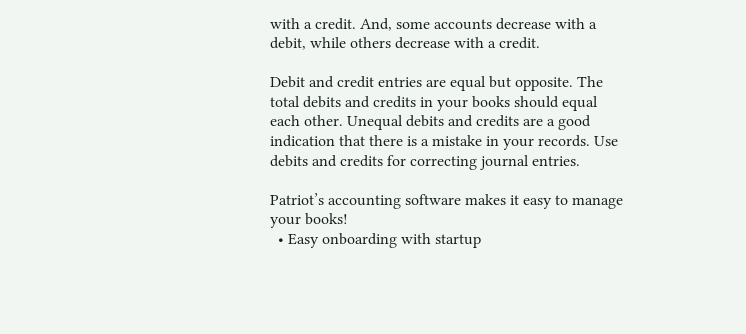with a credit. And, some accounts decrease with a debit, while others decrease with a credit.

Debit and credit entries are equal but opposite. The total debits and credits in your books should equal each other. Unequal debits and credits are a good indication that there is a mistake in your records. Use debits and credits for correcting journal entries.

Patriot’s accounting software makes it easy to manage your books!
  • Easy onboarding with startup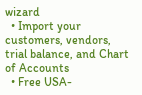wizard
  • Import your customers, vendors, trial balance, and Chart of Accounts
  • Free USA-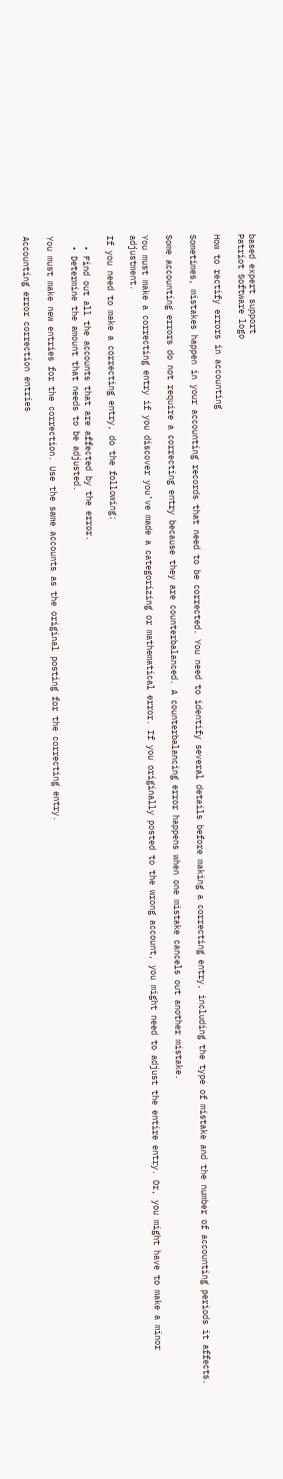based expert support
Patriot Software logo

How to rectify errors in accounting

Sometimes, mistakes happen in your accounting records that need to be corrected. You need to identify several details before making a correcting entry, including the type of mistake and the number of accounting periods it affects.

Some accounting errors do not require a correcting entry because they are counterbalanced. A counterbalancing error happens when one mistake cancels out another mistake.

You must make a correcting entry if you discover you’ve made a categorizing or mathematical error. If you originally posted to the wrong account, you might need to adjust the entire entry. Or, you might have to make a minor adjustment.

If you need to make a correcting entry, do the following:

  • Find out all the accounts that are affected by the error.
  • Determine the amount that needs to be adjusted.

You must make new entries for the correction. Use the same accounts as the original posting for the correcting entry.

Accounting error correction entries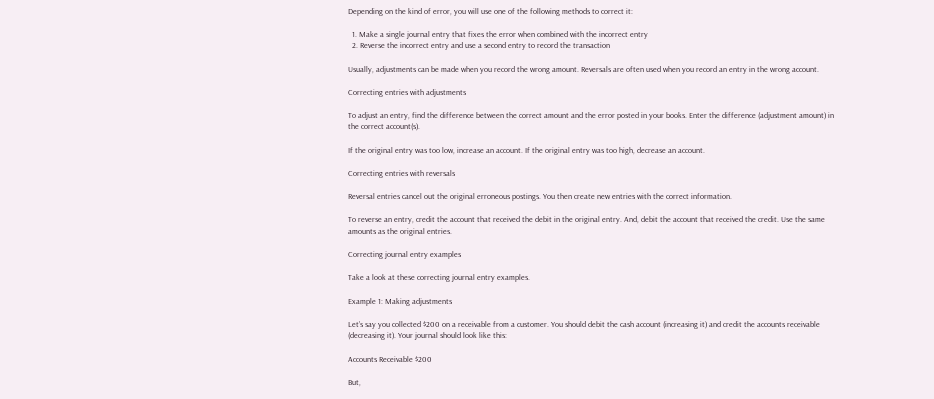Depending on the kind of error, you will use one of the following methods to correct it:

  1. Make a single journal entry that fixes the error when combined with the incorrect entry
  2. Reverse the incorrect entry and use a second entry to record the transaction

Usually, adjustments can be made when you record the wrong amount. Reversals are often used when you record an entry in the wrong account.

Correcting entries with adjustments

To adjust an entry, find the difference between the correct amount and the error posted in your books. Enter the difference (adjustment amount) in the correct account(s).

If the original entry was too low, increase an account. If the original entry was too high, decrease an account.

Correcting entries with reversals

Reversal entries cancel out the original erroneous postings. You then create new entries with the correct information.

To reverse an entry, credit the account that received the debit in the original entry. And, debit the account that received the credit. Use the same amounts as the original entries.

Correcting journal entry examples

Take a look at these correcting journal entry examples.

Example 1: Making adjustments

Let’s say you collected $200 on a receivable from a customer. You should debit the cash account (increasing it) and credit the accounts receivable (decreasing it). Your journal should look like this:

Accounts Receivable $200

But,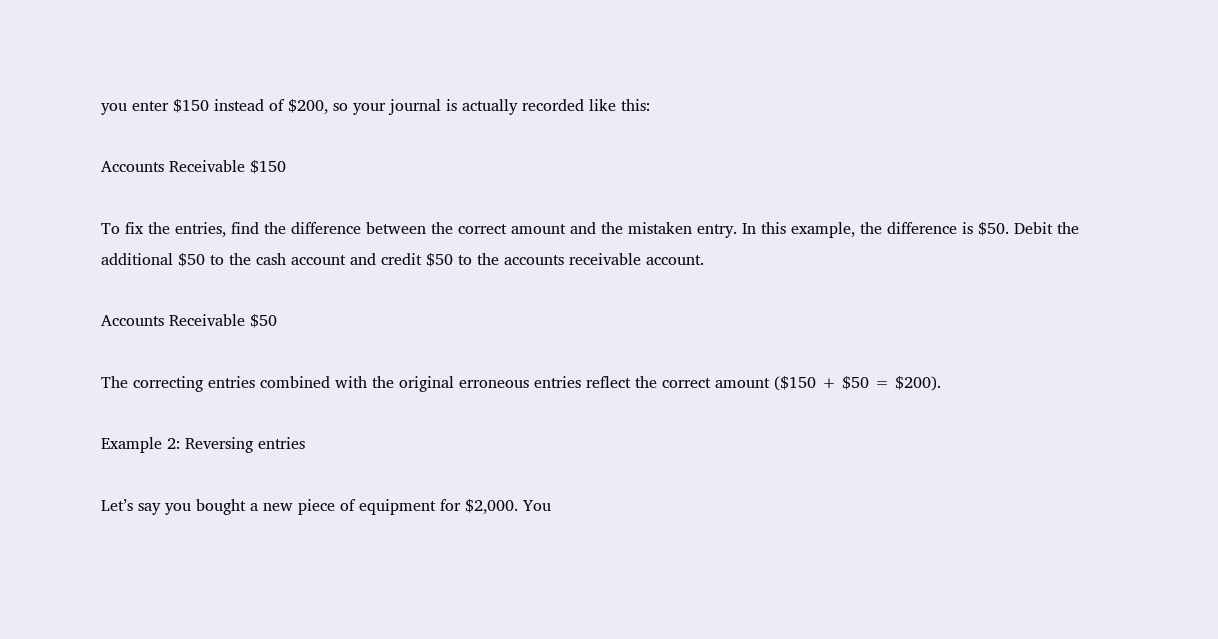you enter $150 instead of $200, so your journal is actually recorded like this:

Accounts Receivable $150

To fix the entries, find the difference between the correct amount and the mistaken entry. In this example, the difference is $50. Debit the additional $50 to the cash account and credit $50 to the accounts receivable account.

Accounts Receivable $50

The correcting entries combined with the original erroneous entries reflect the correct amount ($150 + $50 = $200).

Example 2: Reversing entries

Let’s say you bought a new piece of equipment for $2,000. You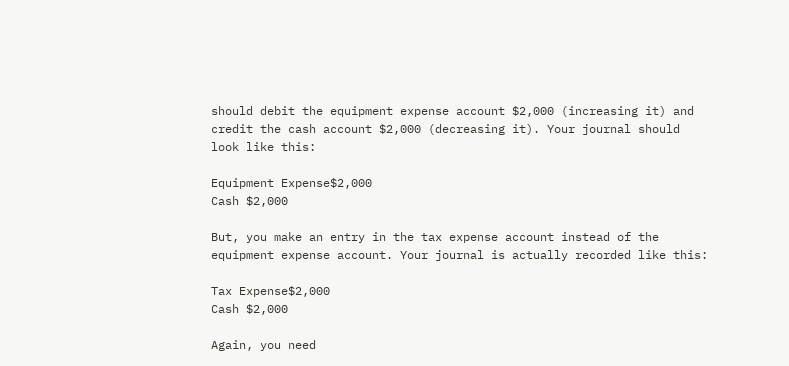should debit the equipment expense account $2,000 (increasing it) and credit the cash account $2,000 (decreasing it). Your journal should look like this:

Equipment Expense$2,000
Cash $2,000

But, you make an entry in the tax expense account instead of the equipment expense account. Your journal is actually recorded like this:

Tax Expense$2,000
Cash $2,000

Again, you need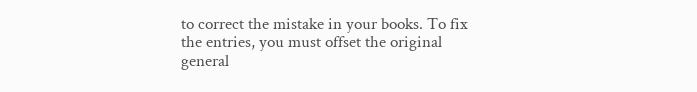to correct the mistake in your books. To fix the entries, you must offset the original general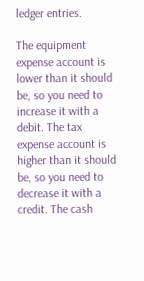ledger entries.

The equipment expense account is lower than it should be, so you need to increase it with a debit. The tax expense account is higher than it should be, so you need to decrease it with a credit. The cash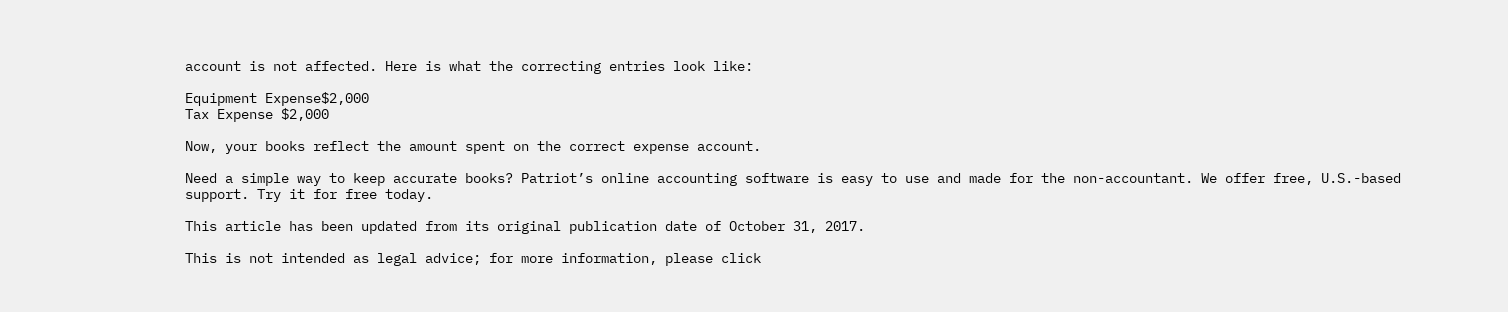account is not affected. Here is what the correcting entries look like:

Equipment Expense$2,000
Tax Expense $2,000

Now, your books reflect the amount spent on the correct expense account.

Need a simple way to keep accurate books? Patriot’s online accounting software is easy to use and made for the non-accountant. We offer free, U.S.-based support. Try it for free today.

This article has been updated from its original publication date of October 31, 2017.

This is not intended as legal advice; for more information, please click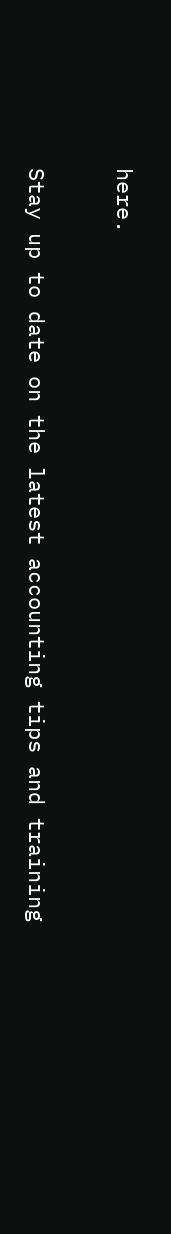here.

Stay up to date on the latest accounting tips and training